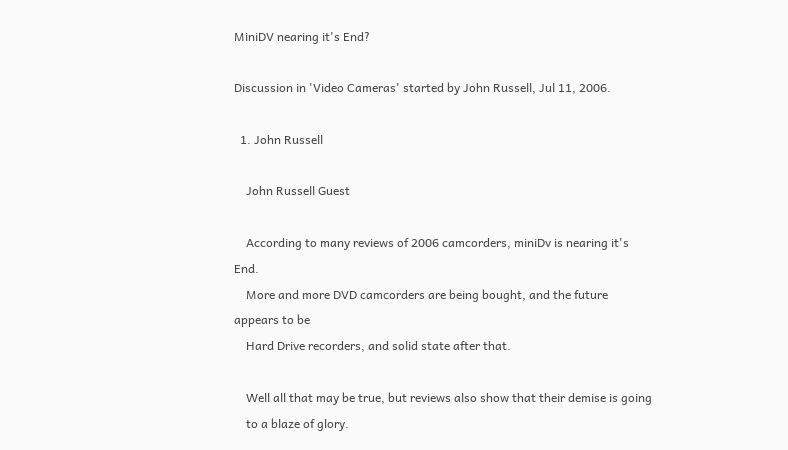MiniDV nearing it's End?

Discussion in 'Video Cameras' started by John Russell, Jul 11, 2006.

  1. John Russell

    John Russell Guest

    According to many reviews of 2006 camcorders, miniDv is nearing it's End.
    More and more DVD camcorders are being bought, and the future appears to be
    Hard Drive recorders, and solid state after that.

    Well all that may be true, but reviews also show that their demise is going
    to a blaze of glory.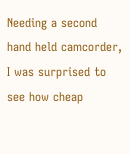Needing a second hand held camcorder, I was surprised to see how cheap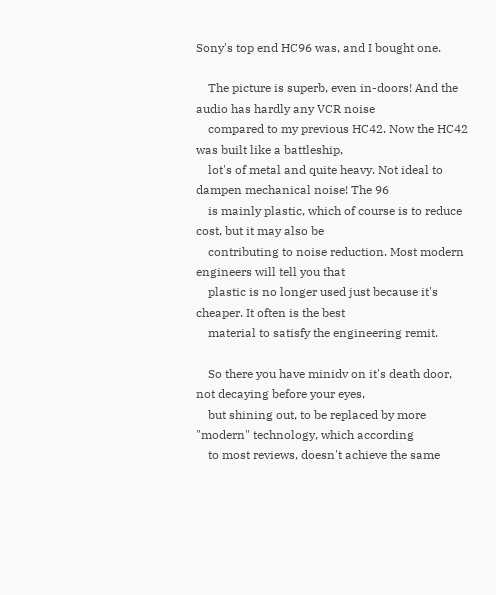Sony's top end HC96 was, and I bought one.

    The picture is superb, even in-doors! And the audio has hardly any VCR noise
    compared to my previous HC42. Now the HC42 was built like a battleship,
    lot's of metal and quite heavy. Not ideal to dampen mechanical noise! The 96
    is mainly plastic, which of course is to reduce cost, but it may also be
    contributing to noise reduction. Most modern engineers will tell you that
    plastic is no longer used just because it's cheaper. It often is the best
    material to satisfy the engineering remit.

    So there you have minidv on it's death door, not decaying before your eyes,
    but shining out, to be replaced by more "modern" technology, which according
    to most reviews, doesn't achieve the same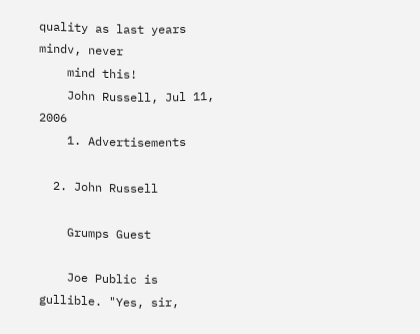quality as last years mindv, never
    mind this!
    John Russell, Jul 11, 2006
    1. Advertisements

  2. John Russell

    Grumps Guest

    Joe Public is gullible. "Yes, sir,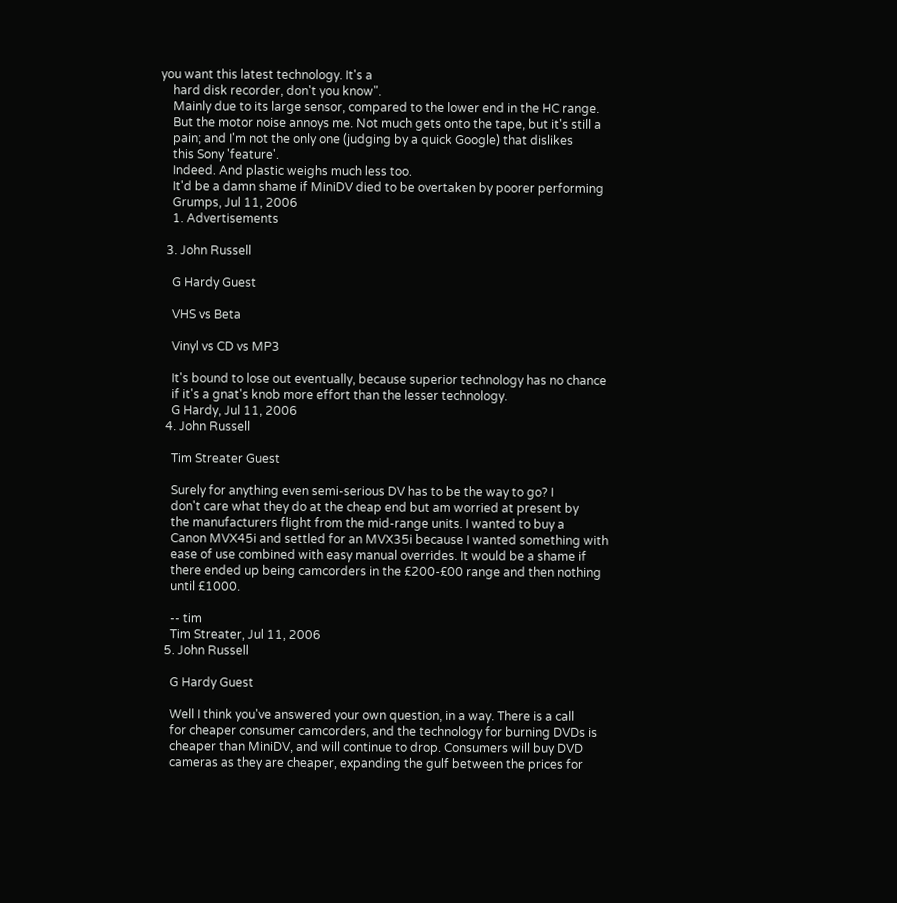you want this latest technology. It's a
    hard disk recorder, don't you know".
    Mainly due to its large sensor, compared to the lower end in the HC range.
    But the motor noise annoys me. Not much gets onto the tape, but it's still a
    pain; and I'm not the only one (judging by a quick Google) that dislikes
    this Sony 'feature'.
    Indeed. And plastic weighs much less too.
    It'd be a damn shame if MiniDV died to be overtaken by poorer performing
    Grumps, Jul 11, 2006
    1. Advertisements

  3. John Russell

    G Hardy Guest

    VHS vs Beta

    Vinyl vs CD vs MP3

    It's bound to lose out eventually, because superior technology has no chance
    if it's a gnat's knob more effort than the lesser technology.
    G Hardy, Jul 11, 2006
  4. John Russell

    Tim Streater Guest

    Surely for anything even semi-serious DV has to be the way to go? I
    don't care what they do at the cheap end but am worried at present by
    the manufacturers flight from the mid-range units. I wanted to buy a
    Canon MVX45i and settled for an MVX35i because I wanted something with
    ease of use combined with easy manual overrides. It would be a shame if
    there ended up being camcorders in the £200-£00 range and then nothing
    until £1000.

    -- tim
    Tim Streater, Jul 11, 2006
  5. John Russell

    G Hardy Guest

    Well I think you've answered your own question, in a way. There is a call
    for cheaper consumer camcorders, and the technology for burning DVDs is
    cheaper than MiniDV, and will continue to drop. Consumers will buy DVD
    cameras as they are cheaper, expanding the gulf between the prices for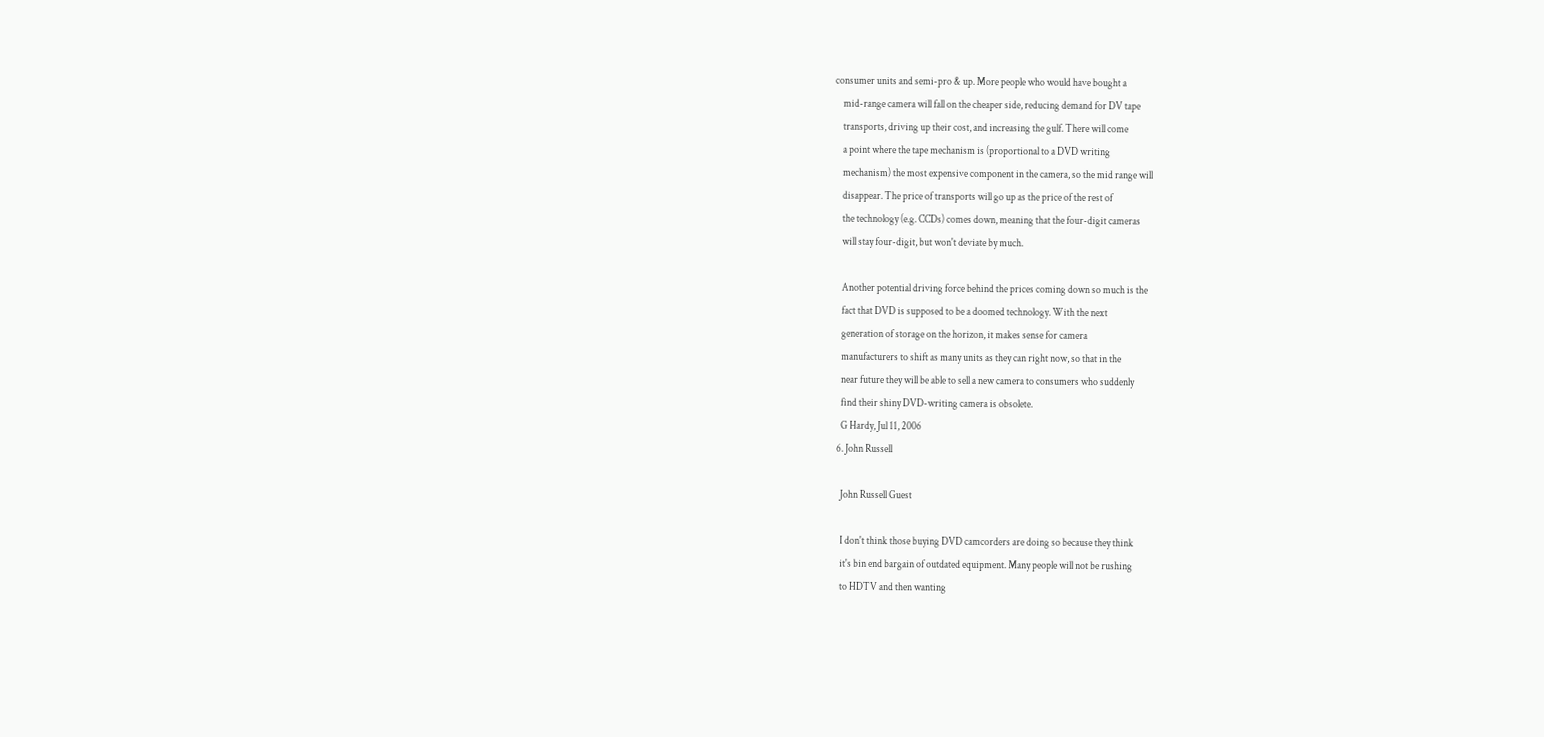consumer units and semi-pro & up. More people who would have bought a
    mid-range camera will fall on the cheaper side, reducing demand for DV tape
    transports, driving up their cost, and increasing the gulf. There will come
    a point where the tape mechanism is (proportional to a DVD writing
    mechanism) the most expensive component in the camera, so the mid range will
    disappear. The price of transports will go up as the price of the rest of
    the technology (e.g. CCDs) comes down, meaning that the four-digit cameras
    will stay four-digit, but won't deviate by much.

    Another potential driving force behind the prices coming down so much is the
    fact that DVD is supposed to be a doomed technology. With the next
    generation of storage on the horizon, it makes sense for camera
    manufacturers to shift as many units as they can right now, so that in the
    near future they will be able to sell a new camera to consumers who suddenly
    find their shiny DVD-writing camera is obsolete.
    G Hardy, Jul 11, 2006
  6. John Russell

    John Russell Guest

    I don't think those buying DVD camcorders are doing so because they think
    it's bin end bargain of outdated equipment. Many people will not be rushing
    to HDTV and then wanting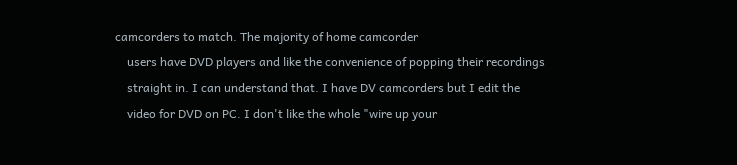camcorders to match. The majority of home camcorder
    users have DVD players and like the convenience of popping their recordings
    straight in. I can understand that. I have DV camcorders but I edit the
    video for DVD on PC. I don't like the whole "wire up your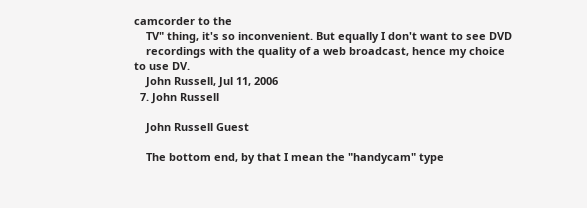camcorder to the
    TV" thing, it's so inconvenient. But equally I don't want to see DVD
    recordings with the quality of a web broadcast, hence my choice to use DV.
    John Russell, Jul 11, 2006
  7. John Russell

    John Russell Guest

    The bottom end, by that I mean the "handycam" type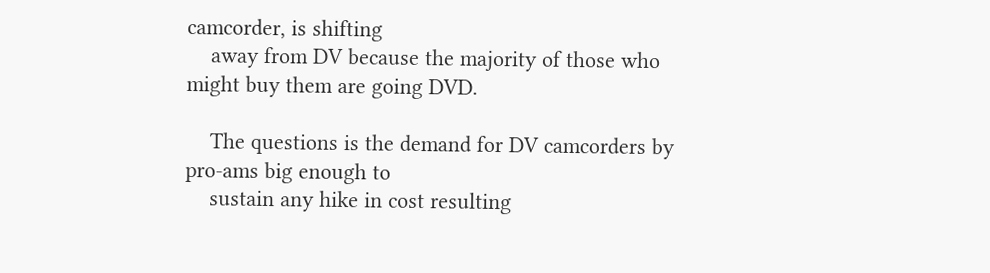camcorder, is shifting
    away from DV because the majority of those who might buy them are going DVD.

    The questions is the demand for DV camcorders by pro-ams big enough to
    sustain any hike in cost resulting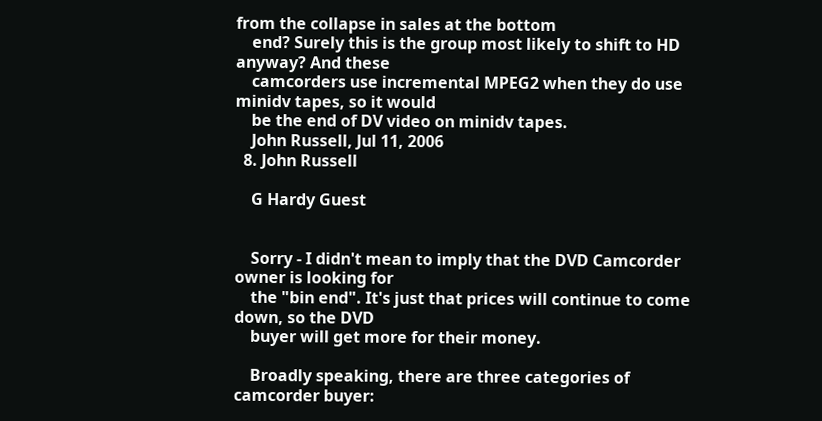from the collapse in sales at the bottom
    end? Surely this is the group most likely to shift to HD anyway? And these
    camcorders use incremental MPEG2 when they do use minidv tapes, so it would
    be the end of DV video on minidv tapes.
    John Russell, Jul 11, 2006
  8. John Russell

    G Hardy Guest


    Sorry - I didn't mean to imply that the DVD Camcorder owner is looking for
    the "bin end". It's just that prices will continue to come down, so the DVD
    buyer will get more for their money.

    Broadly speaking, there are three categories of camcorder buyer: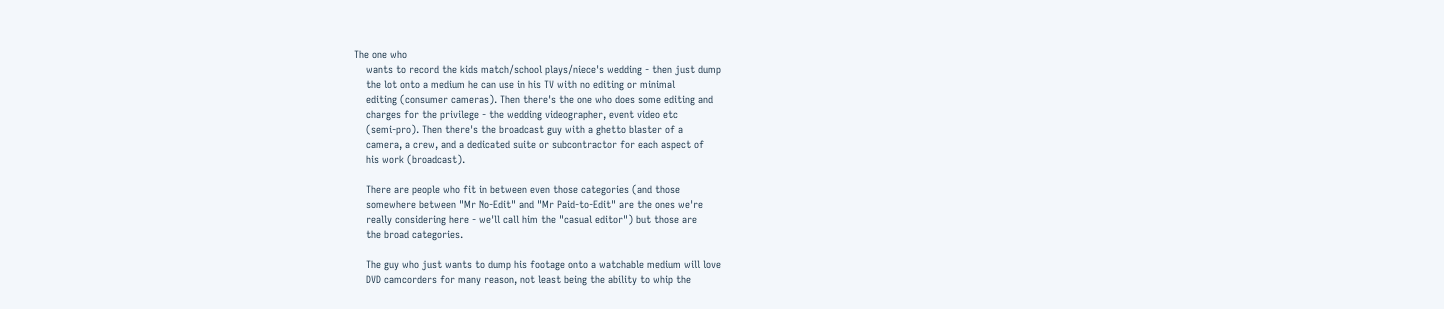The one who
    wants to record the kids match/school plays/niece's wedding - then just dump
    the lot onto a medium he can use in his TV with no editing or minimal
    editing (consumer cameras). Then there's the one who does some editing and
    charges for the privilege - the wedding videographer, event video etc
    (semi-pro). Then there's the broadcast guy with a ghetto blaster of a
    camera, a crew, and a dedicated suite or subcontractor for each aspect of
    his work (broadcast).

    There are people who fit in between even those categories (and those
    somewhere between "Mr No-Edit" and "Mr Paid-to-Edit" are the ones we're
    really considering here - we'll call him the "casual editor") but those are
    the broad categories.

    The guy who just wants to dump his footage onto a watchable medium will love
    DVD camcorders for many reason, not least being the ability to whip the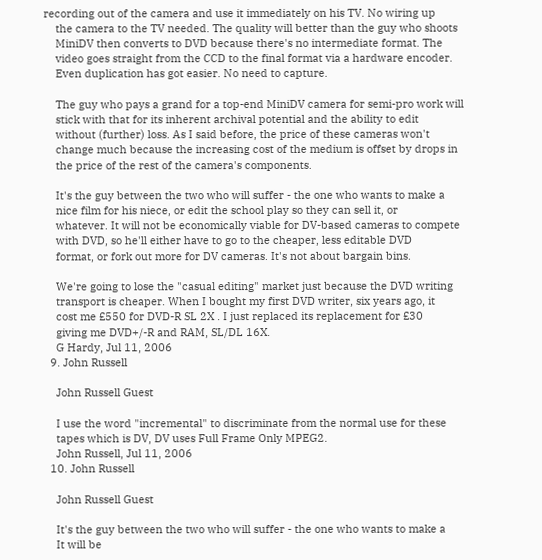recording out of the camera and use it immediately on his TV. No wiring up
    the camera to the TV needed. The quality will better than the guy who shoots
    MiniDV then converts to DVD because there's no intermediate format. The
    video goes straight from the CCD to the final format via a hardware encoder.
    Even duplication has got easier. No need to capture.

    The guy who pays a grand for a top-end MiniDV camera for semi-pro work will
    stick with that for its inherent archival potential and the ability to edit
    without (further) loss. As I said before, the price of these cameras won't
    change much because the increasing cost of the medium is offset by drops in
    the price of the rest of the camera's components.

    It's the guy between the two who will suffer - the one who wants to make a
    nice film for his niece, or edit the school play so they can sell it, or
    whatever. It will not be economically viable for DV-based cameras to compete
    with DVD, so he'll either have to go to the cheaper, less editable DVD
    format, or fork out more for DV cameras. It's not about bargain bins.

    We're going to lose the "casual editing" market just because the DVD writing
    transport is cheaper. When I bought my first DVD writer, six years ago, it
    cost me £550 for DVD-R SL 2X . I just replaced its replacement for £30
    giving me DVD+/-R and RAM, SL/DL 16X.
    G Hardy, Jul 11, 2006
  9. John Russell

    John Russell Guest

    I use the word "incremental" to discriminate from the normal use for these
    tapes which is DV, DV uses Full Frame Only MPEG2.
    John Russell, Jul 11, 2006
  10. John Russell

    John Russell Guest

    It's the guy between the two who will suffer - the one who wants to make a
    It will be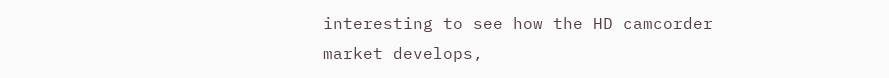interesting to see how the HD camcorder market develops,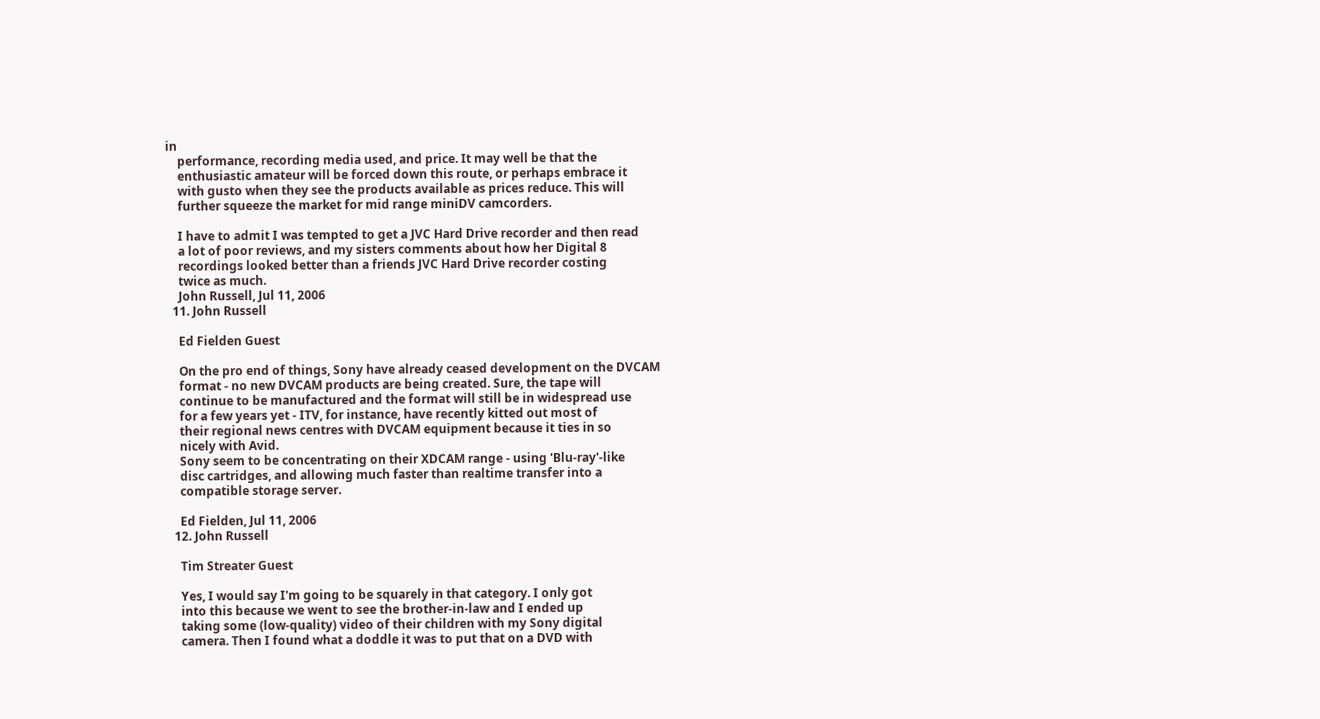in
    performance, recording media used, and price. It may well be that the
    enthusiastic amateur will be forced down this route, or perhaps embrace it
    with gusto when they see the products available as prices reduce. This will
    further squeeze the market for mid range miniDV camcorders.

    I have to admit I was tempted to get a JVC Hard Drive recorder and then read
    a lot of poor reviews, and my sisters comments about how her Digital 8
    recordings looked better than a friends JVC Hard Drive recorder costing
    twice as much.
    John Russell, Jul 11, 2006
  11. John Russell

    Ed Fielden Guest

    On the pro end of things, Sony have already ceased development on the DVCAM
    format - no new DVCAM products are being created. Sure, the tape will
    continue to be manufactured and the format will still be in widespread use
    for a few years yet - ITV, for instance, have recently kitted out most of
    their regional news centres with DVCAM equipment because it ties in so
    nicely with Avid.
    Sony seem to be concentrating on their XDCAM range - using 'Blu-ray'-like
    disc cartridges, and allowing much faster than realtime transfer into a
    compatible storage server.

    Ed Fielden, Jul 11, 2006
  12. John Russell

    Tim Streater Guest

    Yes, I would say I'm going to be squarely in that category. I only got
    into this because we went to see the brother-in-law and I ended up
    taking some (low-quality) video of their children with my Sony digital
    camera. Then I found what a doddle it was to put that on a DVD with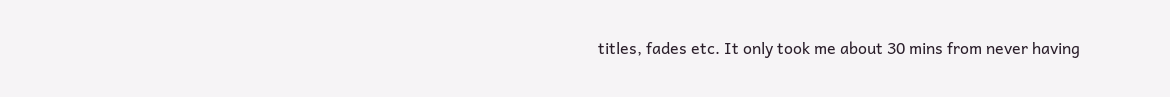titles, fades etc. It only took me about 30 mins from never having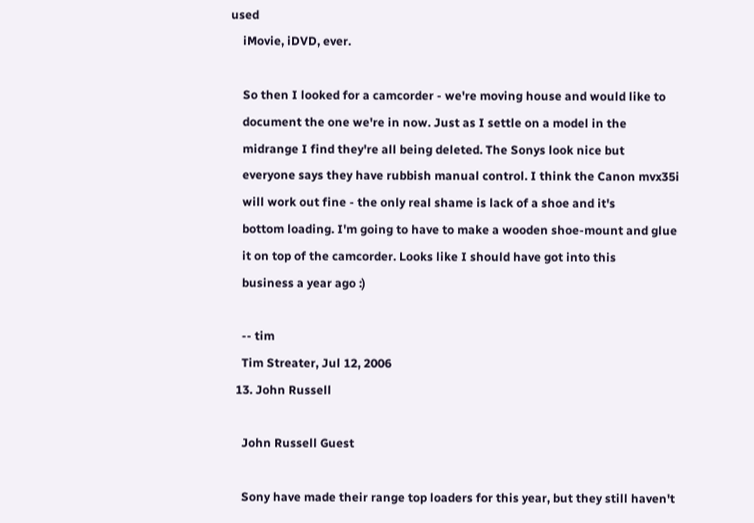used
    iMovie, iDVD, ever.

    So then I looked for a camcorder - we're moving house and would like to
    document the one we're in now. Just as I settle on a model in the
    midrange I find they're all being deleted. The Sonys look nice but
    everyone says they have rubbish manual control. I think the Canon mvx35i
    will work out fine - the only real shame is lack of a shoe and it's
    bottom loading. I'm going to have to make a wooden shoe-mount and glue
    it on top of the camcorder. Looks like I should have got into this
    business a year ago :)

    -- tim
    Tim Streater, Jul 12, 2006
  13. John Russell

    John Russell Guest

    Sony have made their range top loaders for this year, but they still haven't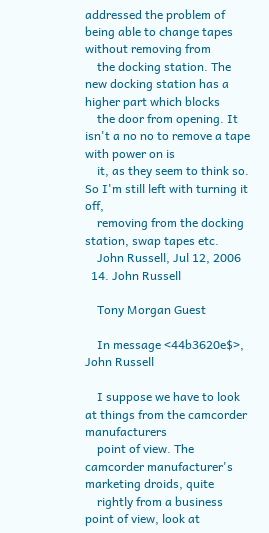addressed the problem of being able to change tapes without removing from
    the docking station. The new docking station has a higher part which blocks
    the door from opening. It isn't a no no to remove a tape with power on is
    it, as they seem to think so. So I'm still left with turning it off,
    removing from the docking station, swap tapes etc.
    John Russell, Jul 12, 2006
  14. John Russell

    Tony Morgan Guest

    In message <44b3620e$>, John Russell

    I suppose we have to look at things from the camcorder manufacturers
    point of view. The camcorder manufacturer's marketing droids, quite
    rightly from a business point of view, look at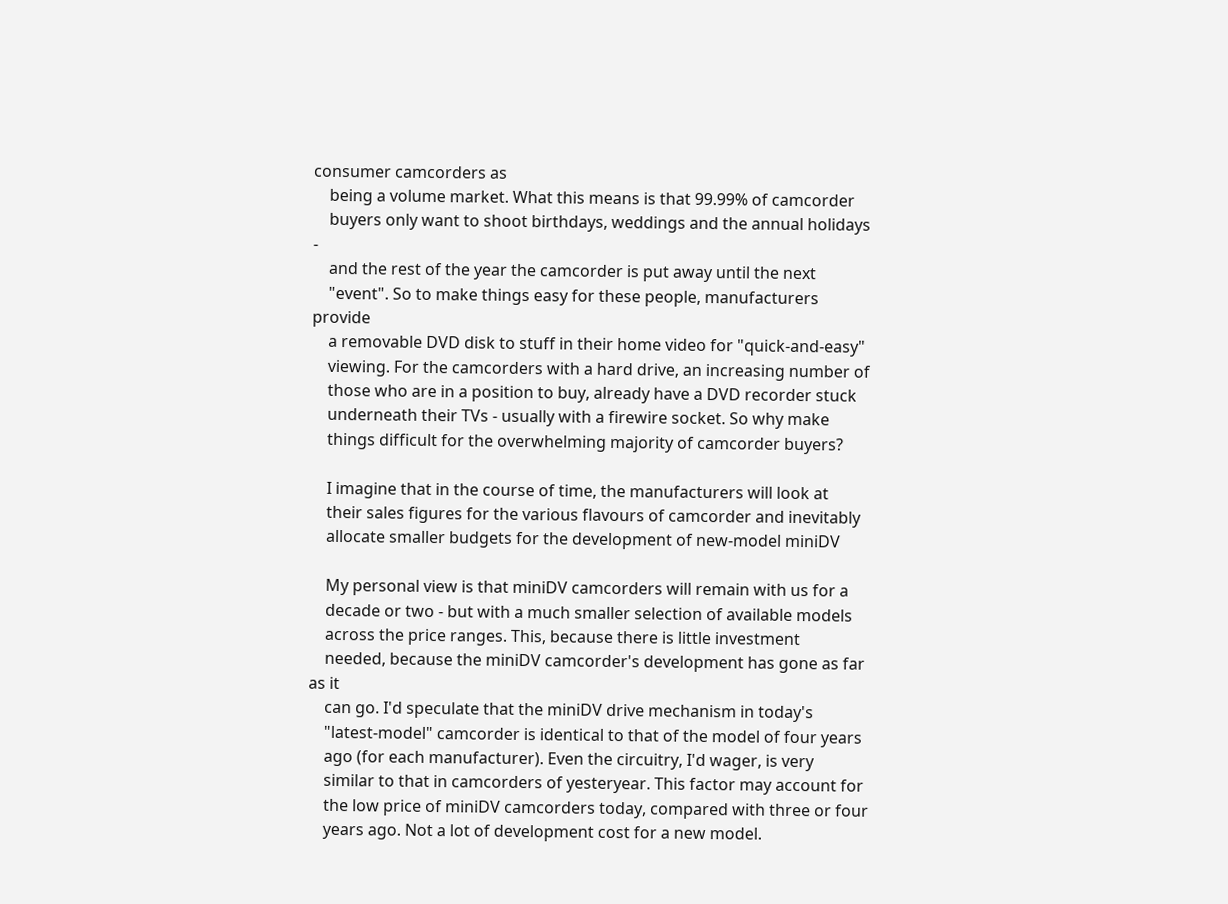consumer camcorders as
    being a volume market. What this means is that 99.99% of camcorder
    buyers only want to shoot birthdays, weddings and the annual holidays -
    and the rest of the year the camcorder is put away until the next
    "event". So to make things easy for these people, manufacturers provide
    a removable DVD disk to stuff in their home video for "quick-and-easy"
    viewing. For the camcorders with a hard drive, an increasing number of
    those who are in a position to buy, already have a DVD recorder stuck
    underneath their TVs - usually with a firewire socket. So why make
    things difficult for the overwhelming majority of camcorder buyers?

    I imagine that in the course of time, the manufacturers will look at
    their sales figures for the various flavours of camcorder and inevitably
    allocate smaller budgets for the development of new-model miniDV

    My personal view is that miniDV camcorders will remain with us for a
    decade or two - but with a much smaller selection of available models
    across the price ranges. This, because there is little investment
    needed, because the miniDV camcorder's development has gone as far as it
    can go. I'd speculate that the miniDV drive mechanism in today's
    "latest-model" camcorder is identical to that of the model of four years
    ago (for each manufacturer). Even the circuitry, I'd wager, is very
    similar to that in camcorders of yesteryear. This factor may account for
    the low price of miniDV camcorders today, compared with three or four
    years ago. Not a lot of development cost for a new model.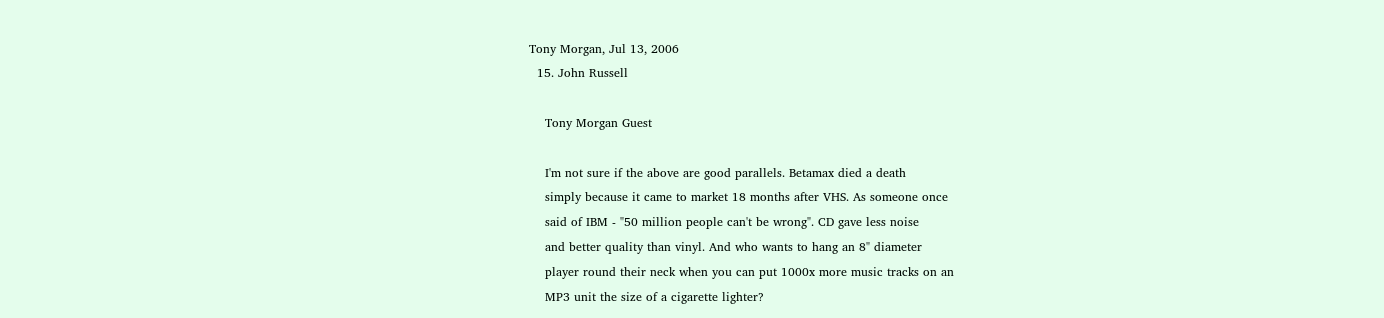Tony Morgan, Jul 13, 2006
  15. John Russell

    Tony Morgan Guest

    I'm not sure if the above are good parallels. Betamax died a death
    simply because it came to market 18 months after VHS. As someone once
    said of IBM - "50 million people can't be wrong". CD gave less noise
    and better quality than vinyl. And who wants to hang an 8" diameter
    player round their neck when you can put 1000x more music tracks on an
    MP3 unit the size of a cigarette lighter?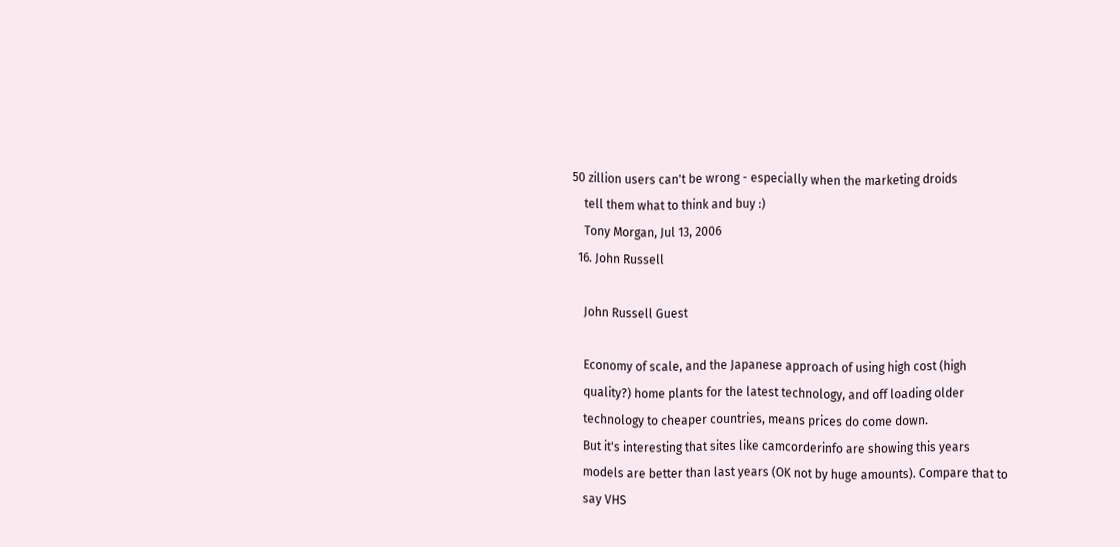50 zillion users can't be wrong - especially when the marketing droids
    tell them what to think and buy :)
    Tony Morgan, Jul 13, 2006
  16. John Russell

    John Russell Guest

    Economy of scale, and the Japanese approach of using high cost (high
    quality?) home plants for the latest technology, and off loading older
    technology to cheaper countries, means prices do come down.
    But it's interesting that sites like camcorderinfo are showing this years
    models are better than last years (OK not by huge amounts). Compare that to
    say VHS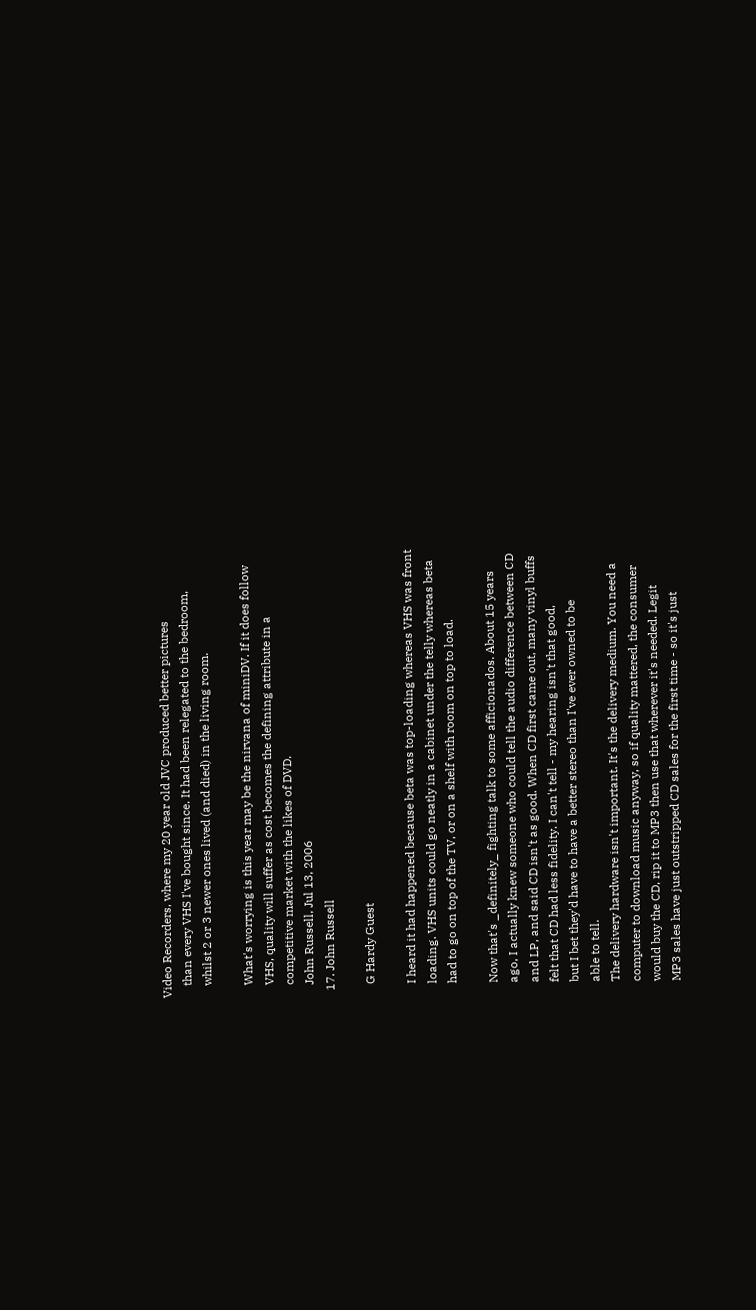Video Recorders, where my 20 year old JVC produced better pictures
    than every VHS I've bought since. It had been relegated to the bedroom,
    whilst 2 or 3 newer ones lived (and died) in the living room.

    What's worrying is this year may be the nirvana of miniDV. If it does follow
    VHS, quality will suffer as cost becomes the defining attribute in a
    competitive market with the likes of DVD.
    John Russell, Jul 13, 2006
  17. John Russell

    G Hardy Guest

    I heard it had happened because beta was top-loading whereas VHS was front
    loading. VHS units could go neatly in a cabinet under the telly whereas beta
    had to go on top of the TV, or on a shelf with room on top to load.

    Now that's _definitely_ fighting talk to some afficionados. About 15 years
    ago, I actually knew someone who could tell the audio difference between CD
    and LP, and said CD isn't as good. When CD first came out, many vinyl buffs
    felt that CD had less fidelity. I can't tell - my hearing isn't that good,
    but I bet they'd have to have a better stereo than I've ever owned to be
    able to tell.
    The delivery hardware isn't important. It's the delivery medium. You need a
    computer to download music anyway, so if quality mattered, the consumer
    would buy the CD, rip it to MP3 then use that wherever it's needed. Legit
    MP3 sales have just outstripped CD sales for the first time - so it's just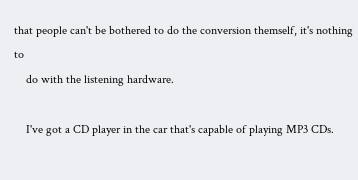that people can't be bothered to do the conversion themself, it's nothing to
    do with the listening hardware.

    I've got a CD player in the car that's capable of playing MP3 CDs.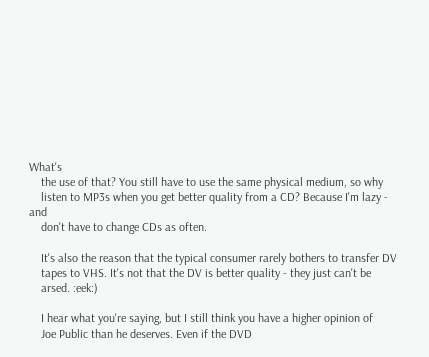What's
    the use of that? You still have to use the same physical medium, so why
    listen to MP3s when you get better quality from a CD? Because I'm lazy - and
    don't have to change CDs as often.

    It's also the reason that the typical consumer rarely bothers to transfer DV
    tapes to VHS. It's not that the DV is better quality - they just can't be
    arsed. :eek:)

    I hear what you're saying, but I still think you have a higher opinion of
    Joe Public than he deserves. Even if the DVD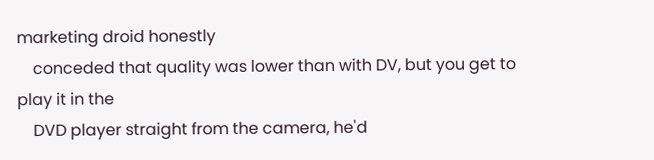marketing droid honestly
    conceded that quality was lower than with DV, but you get to play it in the
    DVD player straight from the camera, he'd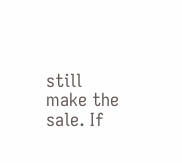still make the sale. If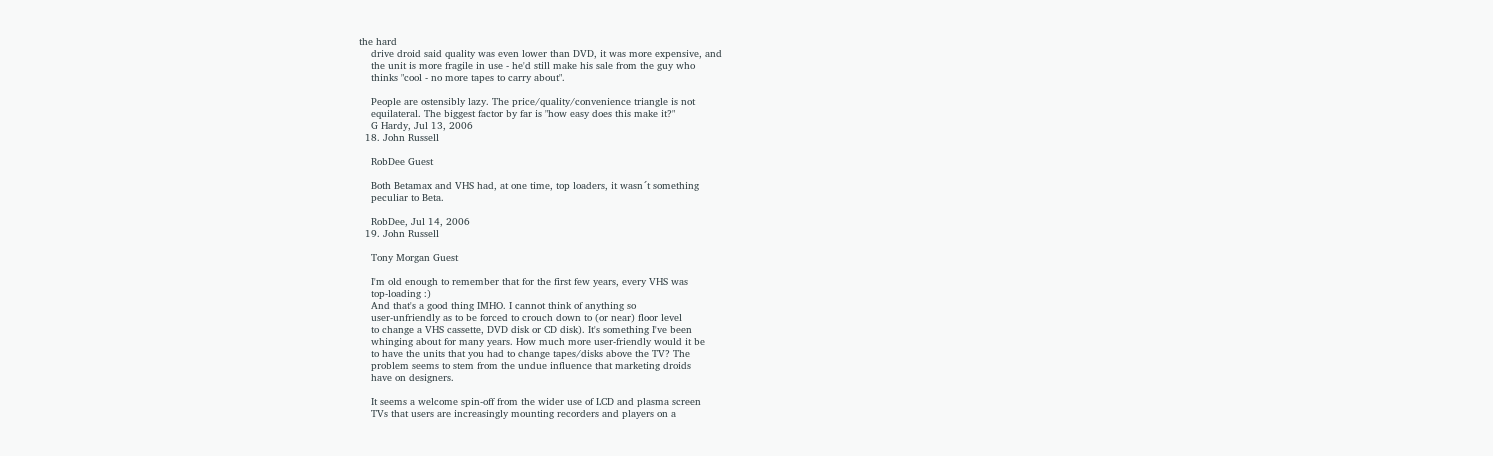the hard
    drive droid said quality was even lower than DVD, it was more expensive, and
    the unit is more fragile in use - he'd still make his sale from the guy who
    thinks "cool - no more tapes to carry about".

    People are ostensibly lazy. The price/quality/convenience triangle is not
    equilateral. The biggest factor by far is "how easy does this make it?"
    G Hardy, Jul 13, 2006
  18. John Russell

    RobDee Guest

    Both Betamax and VHS had, at one time, top loaders, it wasn´t something
    peculiar to Beta.

    RobDee, Jul 14, 2006
  19. John Russell

    Tony Morgan Guest

    I'm old enough to remember that for the first few years, every VHS was
    top-loading :)
    And that's a good thing IMHO. I cannot think of anything so
    user-unfriendly as to be forced to crouch down to (or near) floor level
    to change a VHS cassette, DVD disk or CD disk). It's something I've been
    whinging about for many years. How much more user-friendly would it be
    to have the units that you had to change tapes/disks above the TV? The
    problem seems to stem from the undue influence that marketing droids
    have on designers.

    It seems a welcome spin-off from the wider use of LCD and plasma screen
    TVs that users are increasingly mounting recorders and players on a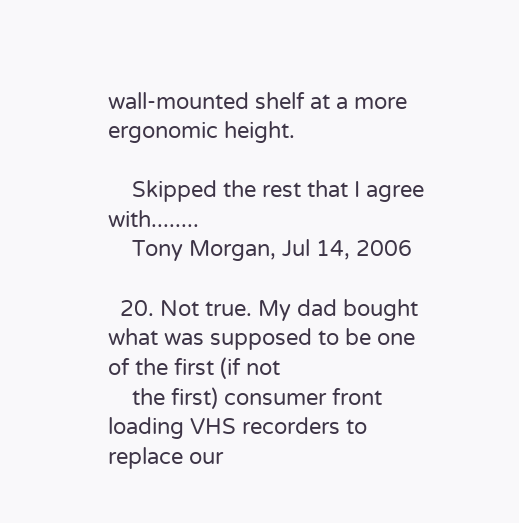wall-mounted shelf at a more ergonomic height.

    Skipped the rest that I agree with........
    Tony Morgan, Jul 14, 2006

  20. Not true. My dad bought what was supposed to be one of the first (if not
    the first) consumer front loading VHS recorders to replace our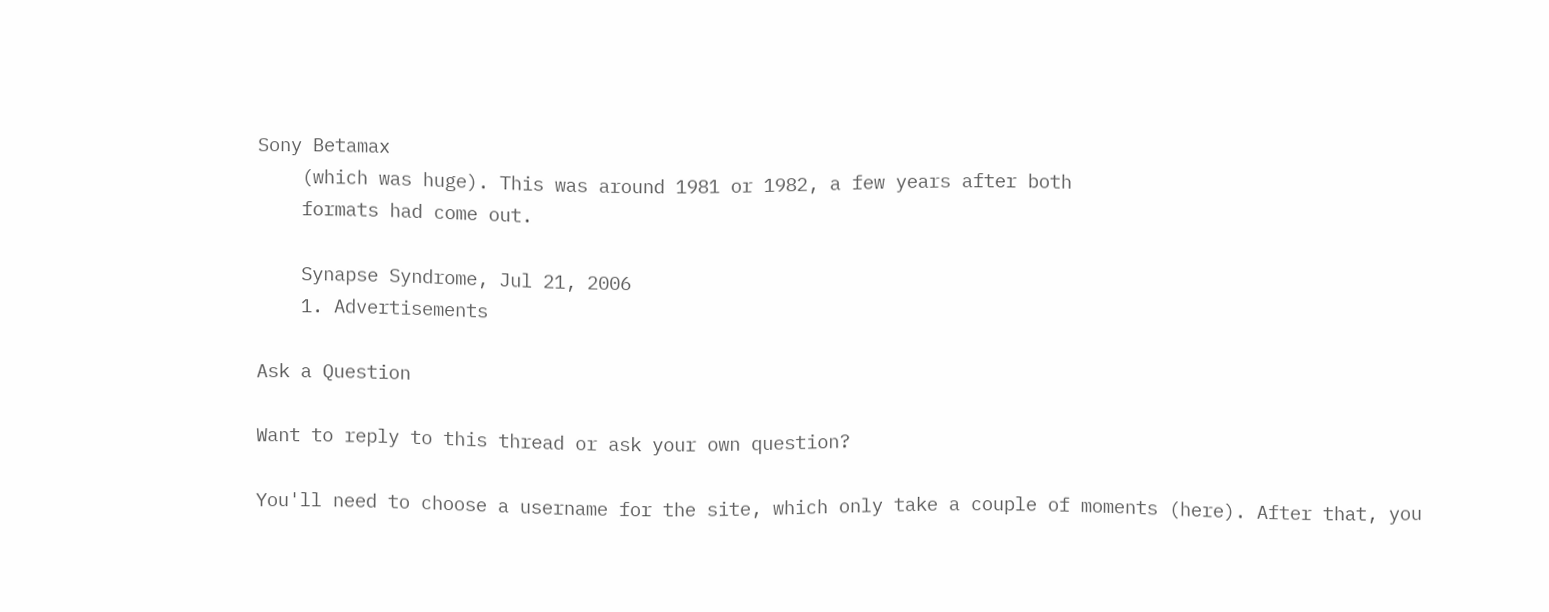Sony Betamax
    (which was huge). This was around 1981 or 1982, a few years after both
    formats had come out.

    Synapse Syndrome, Jul 21, 2006
    1. Advertisements

Ask a Question

Want to reply to this thread or ask your own question?

You'll need to choose a username for the site, which only take a couple of moments (here). After that, you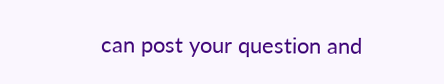can post your question and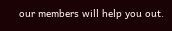our members will help you out.